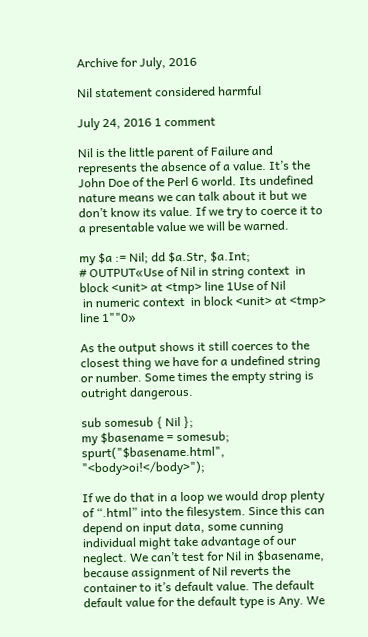Archive for July, 2016

Nil statement considered harmful

July 24, 2016 1 comment

Nil is the little parent of Failure and represents the absence of a value. It’s the John Doe of the Perl 6 world. Its undefined nature means we can talk about it but we don’t know its value. If we try to coerce it to a presentable value we will be warned.

my $a := Nil; dd $a.Str, $a.Int;
# OUTPUT«Use of Nil in string context  in block <unit> at <tmp> line 1Use of Nil
 in numeric context  in block <unit> at <tmp> line 1""0»

As the output shows it still coerces to the closest thing we have for a undefined string or number. Some times the empty string is outright dangerous.

sub somesub { Nil };
my $basename = somesub;
spurt("$basename.html", "<body>oi!</body>");

If we do that in a loop we would drop plenty of “.html” into the filesystem. Since this can depend on input data, some cunning individual might take advantage of our neglect. We can’t test for Nil in $basename, because assignment of Nil reverts the container to it’s default value. The default default value for the default type is Any. We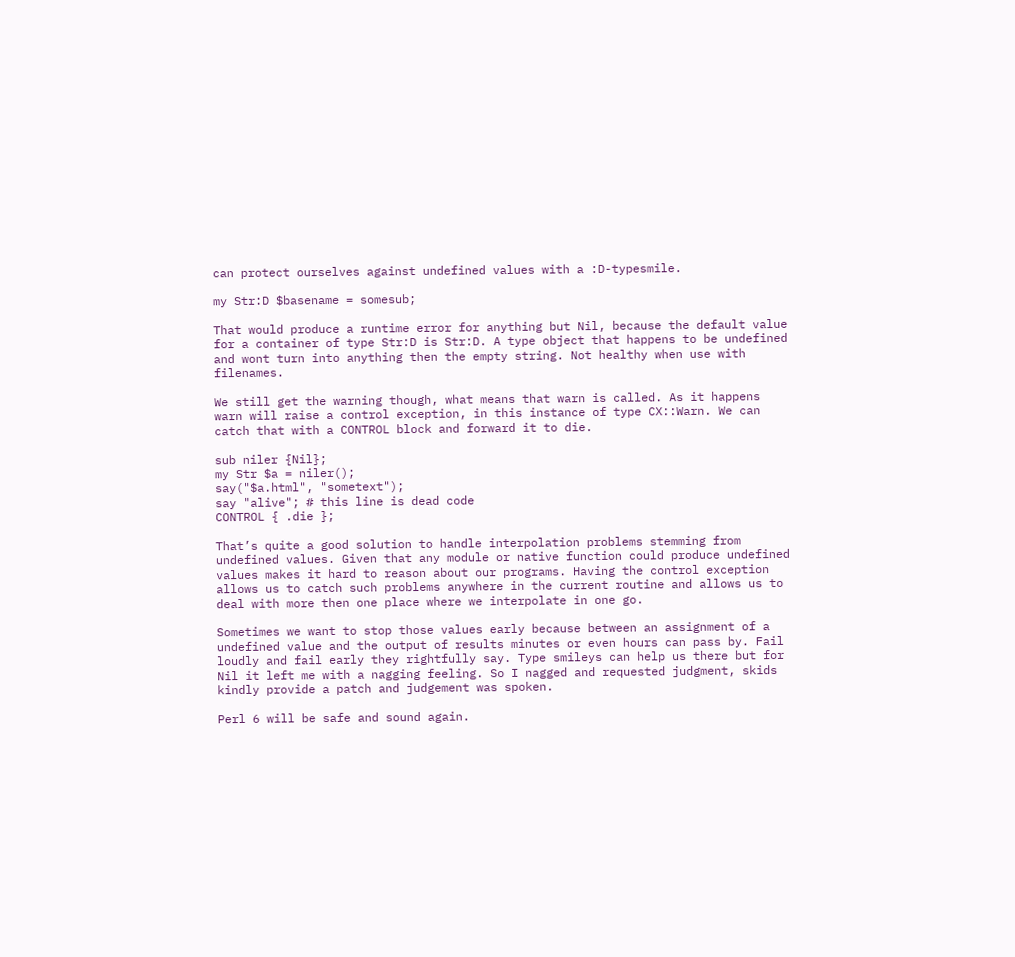can protect ourselves against undefined values with a :D-typesmile.

my Str:D $basename = somesub;

That would produce a runtime error for anything but Nil, because the default value for a container of type Str:D is Str:D. A type object that happens to be undefined and wont turn into anything then the empty string. Not healthy when use with filenames.

We still get the warning though, what means that warn is called. As it happens warn will raise a control exception, in this instance of type CX::Warn. We can catch that with a CONTROL block and forward it to die.

sub niler {Nil};
my Str $a = niler();
say("$a.html", "sometext");
say "alive"; # this line is dead code
CONTROL { .die };

That’s quite a good solution to handle interpolation problems stemming from undefined values. Given that any module or native function could produce undefined values makes it hard to reason about our programs. Having the control exception allows us to catch such problems anywhere in the current routine and allows us to deal with more then one place where we interpolate in one go.

Sometimes we want to stop those values early because between an assignment of a undefined value and the output of results minutes or even hours can pass by. Fail loudly and fail early they rightfully say. Type smileys can help us there but for Nil it left me with a nagging feeling. So I nagged and requested judgment, skids kindly provide a patch and judgement was spoken.

Perl 6 will be safe and sound again.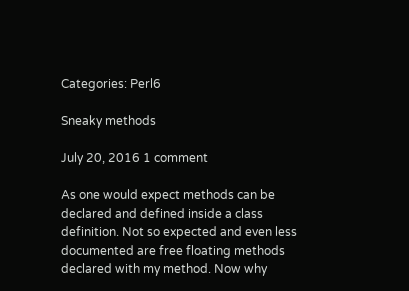Categories: Perl6

Sneaky methods

July 20, 2016 1 comment

As one would expect methods can be declared and defined inside a class definition. Not so expected and even less documented are free floating methods declared with my method. Now why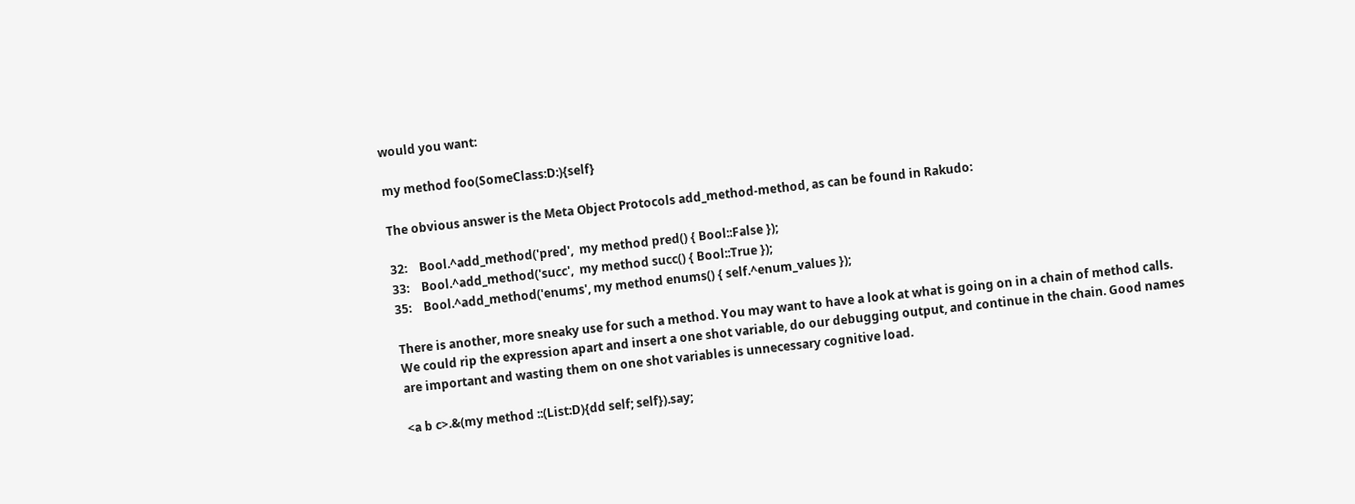would you want:

my method foo(SomeClass:D:){self}

The obvious answer is the Meta Object Protocols add_method-method, as can be found in Rakudo:

32:    Bool.^add_method('pred',  my method pred() { Bool::False });
33:    Bool.^add_method('succ',  my method succ() { Bool::True });
35:    Bool.^add_method('enums', my method enums() { self.^enum_values });

There is another, more sneaky use for such a method. You may want to have a look at what is going on in a chain of method calls. We could rip the expression apart and insert a one shot variable, do our debugging output, and continue in the chain. Good names are important and wasting them on one shot variables is unnecessary cognitive load.

<a b c>.&(my method ::(List:D){dd self; self}).say;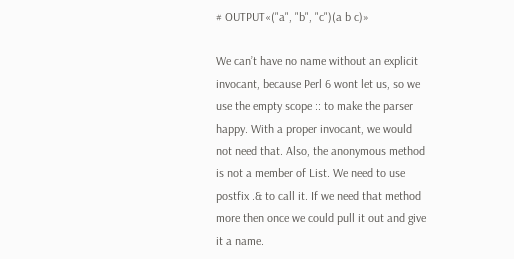# OUTPUT«("a", "b", "c")(a b c)»

We can’t have no name without an explicit invocant, because Perl 6 wont let us, so we use the empty scope :: to make the parser happy. With a proper invocant, we would not need that. Also, the anonymous method is not a member of List. We need to use postfix .& to call it. If we need that method more then once we could pull it out and give it a name.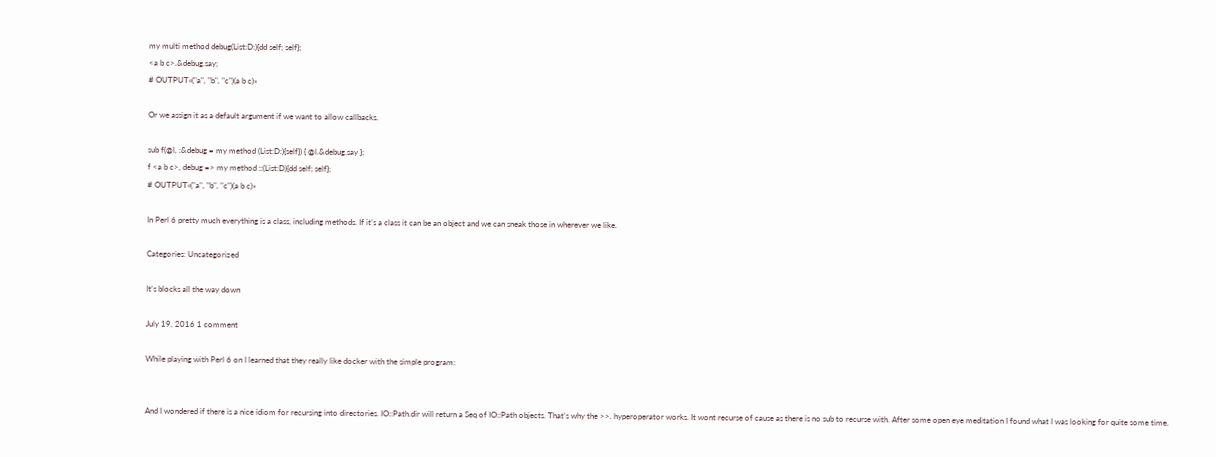my multi method debug(List:D:){dd self; self};
<a b c>.&debug.say;
# OUTPUT«("a", "b", "c")(a b c)»

Or we assign it as a default argument if we want to allow callbacks.

sub f(@l, :&debug = my method (List:D:){self}) { @l.&debug.say };
f <a b c>, debug => my method ::(List:D){dd self; self};
# OUTPUT«("a", "b", "c")(a b c)»

In Perl 6 pretty much everything is a class, including methods. If it’s a class it can be an object and we can sneak those in wherever we like.

Categories: Uncategorized

It’s blocks all the way down

July 19, 2016 1 comment

While playing with Perl 6 on I learned that they really like docker with the simple program:


And I wondered if there is a nice idiom for recursing into directories. IO::Path.dir will return a Seq of IO::Path objects. That’s why the >>. hyperoperator works. It wont recurse of cause as there is no sub to recurse with. After some open eye meditation I found what I was looking for quite some time.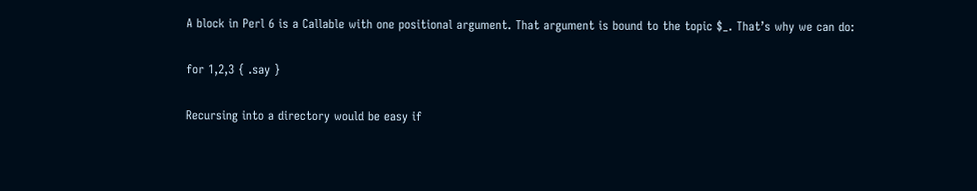A block in Perl 6 is a Callable with one positional argument. That argument is bound to the topic $_. That’s why we can do:

for 1,2,3 { .say }

Recursing into a directory would be easy if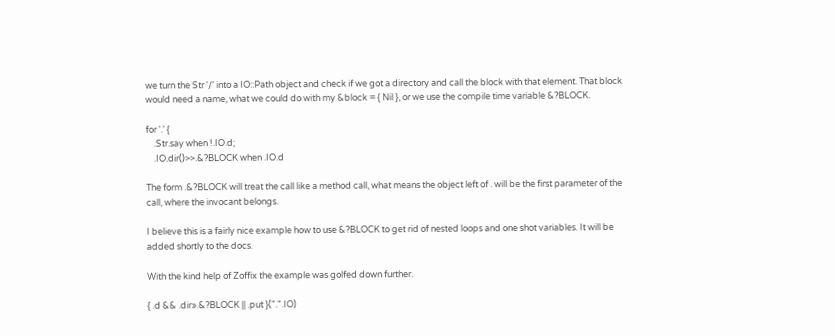we turn the Str '/' into a IO::Path object and check if we got a directory and call the block with that element. That block would need a name, what we could do with my &block = { Nil }, or we use the compile time variable &?BLOCK.

for '.' {
    .Str.say when !.IO.d;
    .IO.dir()>>.&?BLOCK when .IO.d

The form .&?BLOCK will treat the call like a method call, what means the object left of . will be the first parameter of the call, where the invocant belongs.

I believe this is a fairly nice example how to use &?BLOCK to get rid of nested loops and one shot variables. It will be added shortly to the docs.

With the kind help of Zoffix the example was golfed down further.

{ .d && .dir».&?BLOCK || .put }(".".IO)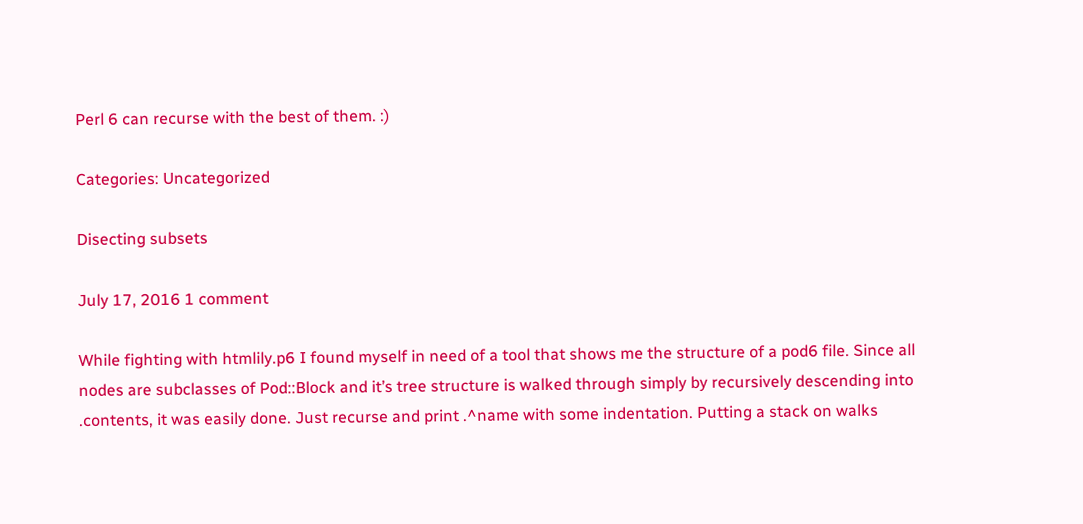Perl 6 can recurse with the best of them. :)

Categories: Uncategorized

Disecting subsets

July 17, 2016 1 comment

While fighting with htmlily.p6 I found myself in need of a tool that shows me the structure of a pod6 file. Since all nodes are subclasses of Pod::Block and it’s tree structure is walked through simply by recursively descending into .contents, it was easily done. Just recurse and print .^name with some indentation. Putting a stack on walks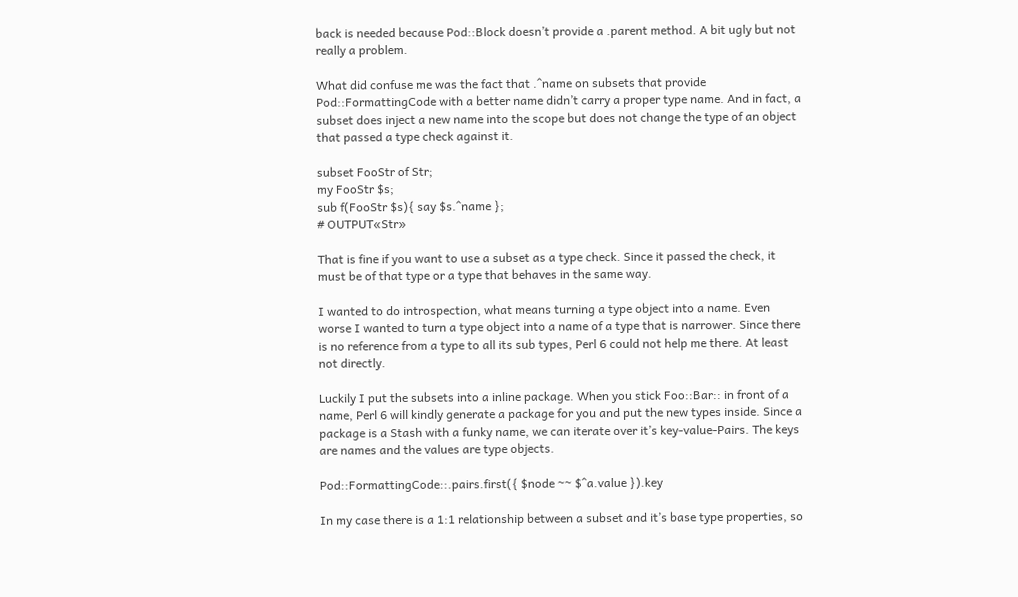back is needed because Pod::Block doesn’t provide a .parent method. A bit ugly but not really a problem.

What did confuse me was the fact that .^name on subsets that provide Pod::FormattingCode with a better name didn’t carry a proper type name. And in fact, a subset does inject a new name into the scope but does not change the type of an object that passed a type check against it.

subset FooStr of Str;
my FooStr $s;
sub f(FooStr $s){ say $s.^name };
# OUTPUT«Str»

That is fine if you want to use a subset as a type check. Since it passed the check, it must be of that type or a type that behaves in the same way.

I wanted to do introspection, what means turning a type object into a name. Even worse I wanted to turn a type object into a name of a type that is narrower. Since there is no reference from a type to all its sub types, Perl 6 could not help me there. At least not directly.

Luckily I put the subsets into a inline package. When you stick Foo::Bar:: in front of a name, Perl 6 will kindly generate a package for you and put the new types inside. Since a package is a Stash with a funky name, we can iterate over it’s key-value-Pairs. The keys are names and the values are type objects.

Pod::FormattingCode::.pairs.first({ $node ~~ $^a.value }).key

In my case there is a 1:1 relationship between a subset and it’s base type properties, so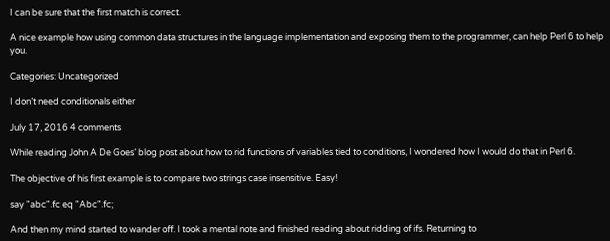I can be sure that the first match is correct.

A nice example how using common data structures in the language implementation and exposing them to the programmer, can help Perl 6 to help you.

Categories: Uncategorized

I don’t need conditionals either

July 17, 2016 4 comments

While reading John A De Goes’ blog post about how to rid functions of variables tied to conditions, I wondered how I would do that in Perl 6.

The objective of his first example is to compare two strings case insensitive. Easy!

say "abc".fc eq "Abc".fc;

And then my mind started to wander off. I took a mental note and finished reading about ridding of ifs. Returning to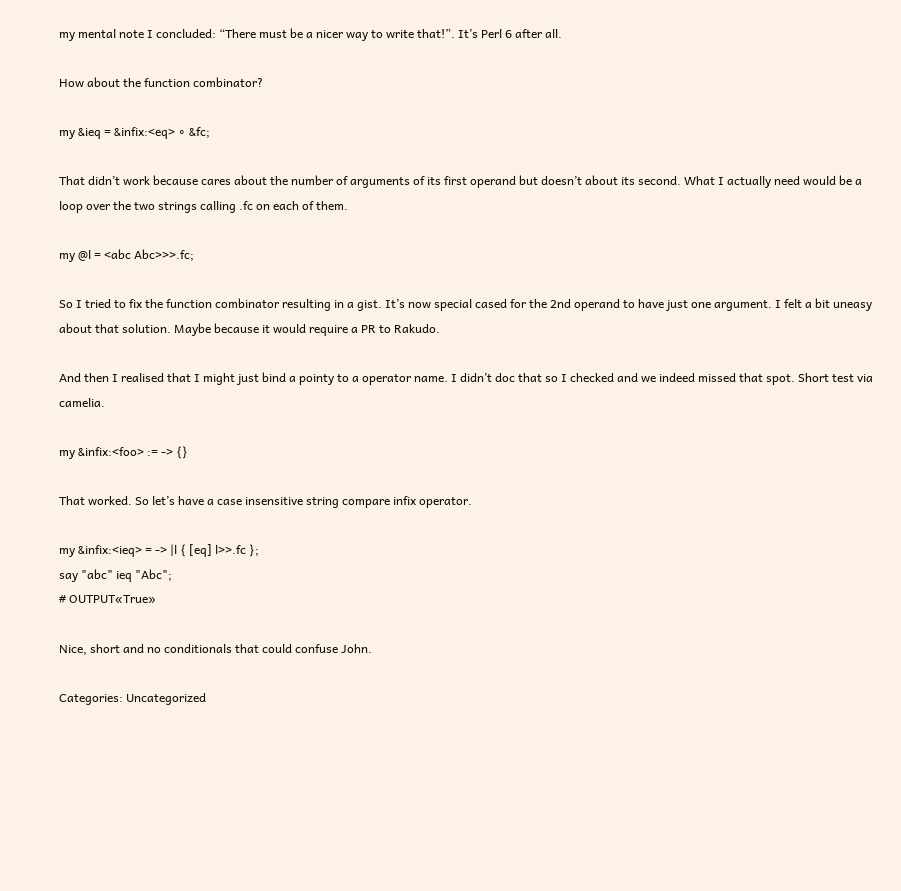my mental note I concluded: “There must be a nicer way to write that!”. It’s Perl 6 after all.

How about the function combinator?

my &ieq = &infix:<eq> ∘ &fc;

That didn’t work because cares about the number of arguments of its first operand but doesn’t about its second. What I actually need would be a loop over the two strings calling .fc on each of them.

my @l = <abc Abc>>>.fc;

So I tried to fix the function combinator resulting in a gist. It’s now special cased for the 2nd operand to have just one argument. I felt a bit uneasy about that solution. Maybe because it would require a PR to Rakudo.

And then I realised that I might just bind a pointy to a operator name. I didn’t doc that so I checked and we indeed missed that spot. Short test via camelia.

my &infix:<foo> := -> {}

That worked. So let’s have a case insensitive string compare infix operator.

my &infix:<ieq> = -> |l { [eq] l>>.fc };
say "abc" ieq "Abc";
# OUTPUT«True»

Nice, short and no conditionals that could confuse John.

Categories: Uncategorized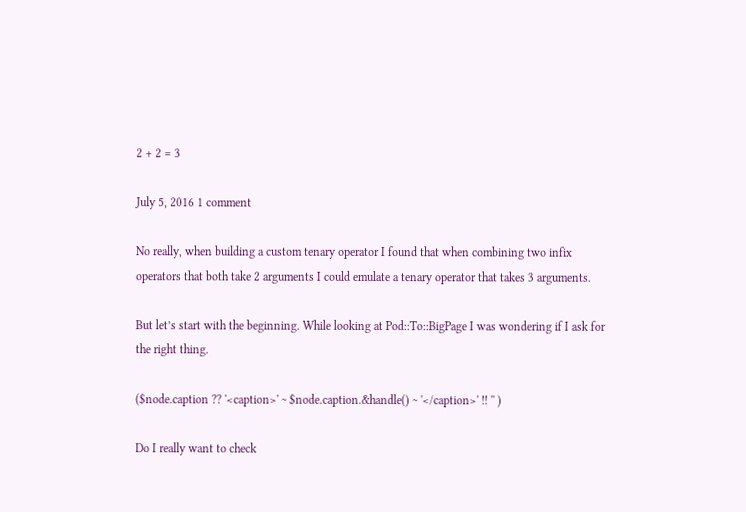2 + 2 = 3

July 5, 2016 1 comment

No really, when building a custom tenary operator I found that when combining two infix operators that both take 2 arguments I could emulate a tenary operator that takes 3 arguments.

But let’s start with the beginning. While looking at Pod::To::BigPage I was wondering if I ask for the right thing.

($node.caption ?? '<caption>' ~ $node.caption.&handle() ~ '</caption>' !! '' )

Do I really want to check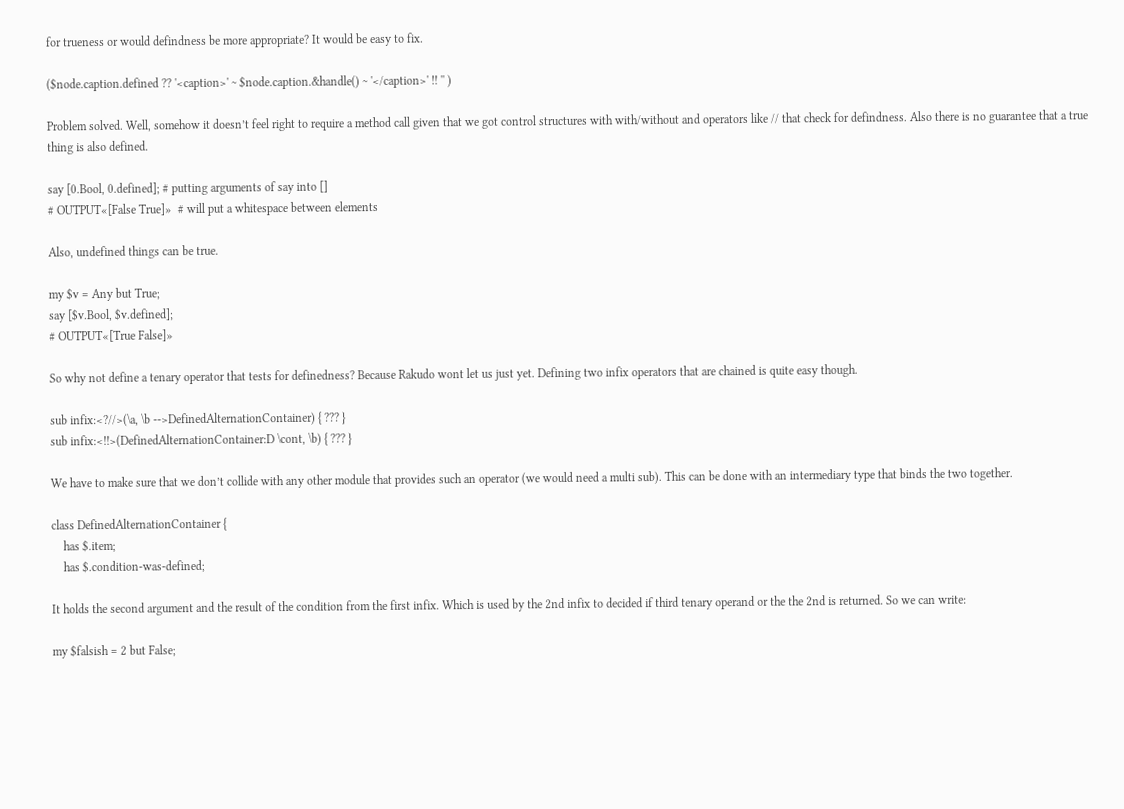for trueness or would defindness be more appropriate? It would be easy to fix.

($node.caption.defined ?? '<caption>' ~ $node.caption.&handle() ~ '</caption>' !! '' )

Problem solved. Well, somehow it doesn’t feel right to require a method call given that we got control structures with with/without and operators like // that check for defindness. Also there is no guarantee that a true thing is also defined.

say [0.Bool, 0.defined]; # putting arguments of say into []
# OUTPUT«[False True]»  # will put a whitespace between elements

Also, undefined things can be true.

my $v = Any but True;
say [$v.Bool, $v.defined];
# OUTPUT«[True False]»

So why not define a tenary operator that tests for definedness? Because Rakudo wont let us just yet. Defining two infix operators that are chained is quite easy though.

sub infix:<?//>(\a, \b -->DefinedAlternationContainer) { ??? }
sub infix:<!!>(DefinedAlternationContainer:D \cont, \b) { ??? }

We have to make sure that we don’t collide with any other module that provides such an operator (we would need a multi sub). This can be done with an intermediary type that binds the two together.

class DefinedAlternationContainer {
    has $.item;
    has $.condition-was-defined;

It holds the second argument and the result of the condition from the first infix. Which is used by the 2nd infix to decided if third tenary operand or the the 2nd is returned. So we can write:

my $falsish = 2 but False;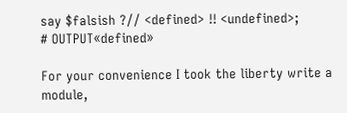say $falsish ?// <defined> !! <undefined>;
# OUTPUT«defined»

For your convenience I took the liberty write a module,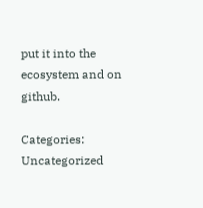put it into the ecosystem and on github.

Categories: Uncategorized